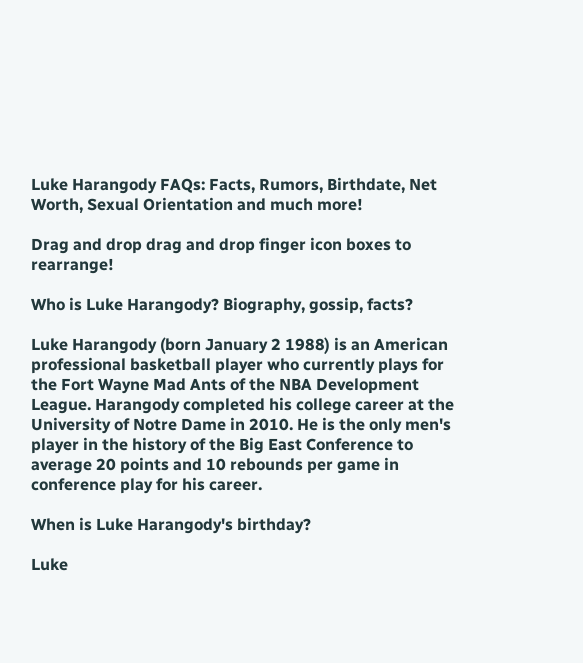Luke Harangody FAQs: Facts, Rumors, Birthdate, Net Worth, Sexual Orientation and much more!

Drag and drop drag and drop finger icon boxes to rearrange!

Who is Luke Harangody? Biography, gossip, facts?

Luke Harangody (born January 2 1988) is an American professional basketball player who currently plays for the Fort Wayne Mad Ants of the NBA Development League. Harangody completed his college career at the University of Notre Dame in 2010. He is the only men's player in the history of the Big East Conference to average 20 points and 10 rebounds per game in conference play for his career.

When is Luke Harangody's birthday?

Luke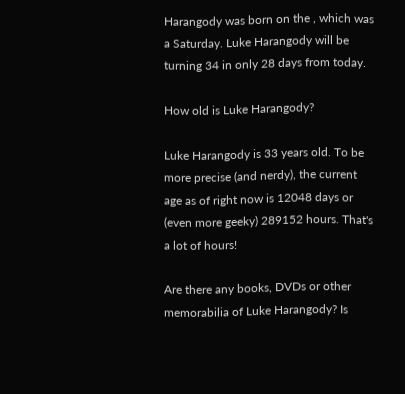Harangody was born on the , which was a Saturday. Luke Harangody will be turning 34 in only 28 days from today.

How old is Luke Harangody?

Luke Harangody is 33 years old. To be more precise (and nerdy), the current age as of right now is 12048 days or (even more geeky) 289152 hours. That's a lot of hours!

Are there any books, DVDs or other memorabilia of Luke Harangody? Is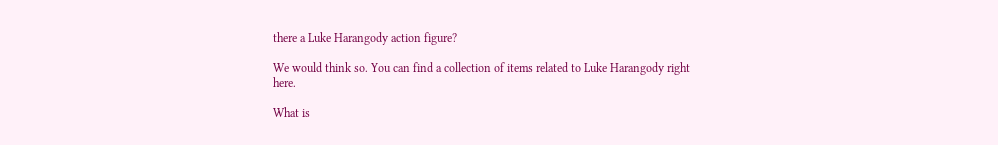there a Luke Harangody action figure?

We would think so. You can find a collection of items related to Luke Harangody right here.

What is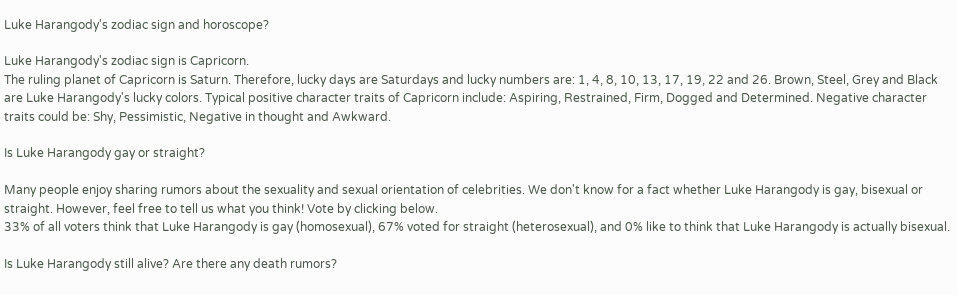Luke Harangody's zodiac sign and horoscope?

Luke Harangody's zodiac sign is Capricorn.
The ruling planet of Capricorn is Saturn. Therefore, lucky days are Saturdays and lucky numbers are: 1, 4, 8, 10, 13, 17, 19, 22 and 26. Brown, Steel, Grey and Black are Luke Harangody's lucky colors. Typical positive character traits of Capricorn include: Aspiring, Restrained, Firm, Dogged and Determined. Negative character traits could be: Shy, Pessimistic, Negative in thought and Awkward.

Is Luke Harangody gay or straight?

Many people enjoy sharing rumors about the sexuality and sexual orientation of celebrities. We don't know for a fact whether Luke Harangody is gay, bisexual or straight. However, feel free to tell us what you think! Vote by clicking below.
33% of all voters think that Luke Harangody is gay (homosexual), 67% voted for straight (heterosexual), and 0% like to think that Luke Harangody is actually bisexual.

Is Luke Harangody still alive? Are there any death rumors?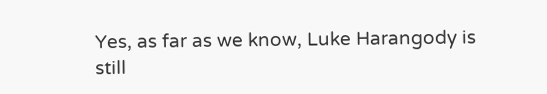Yes, as far as we know, Luke Harangody is still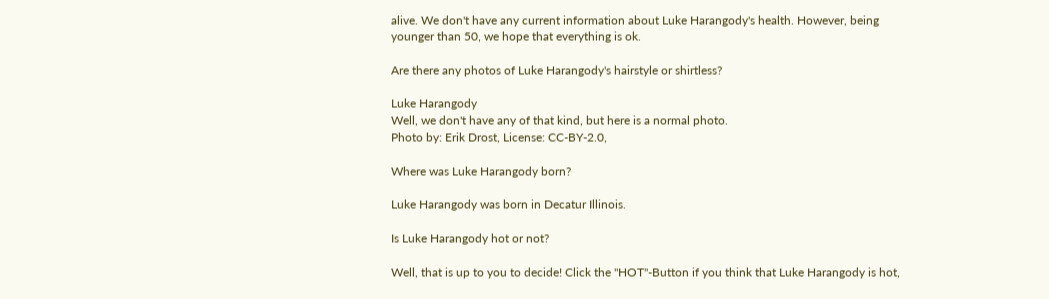alive. We don't have any current information about Luke Harangody's health. However, being younger than 50, we hope that everything is ok.

Are there any photos of Luke Harangody's hairstyle or shirtless?

Luke Harangody
Well, we don't have any of that kind, but here is a normal photo.
Photo by: Erik Drost, License: CC-BY-2.0,

Where was Luke Harangody born?

Luke Harangody was born in Decatur Illinois.

Is Luke Harangody hot or not?

Well, that is up to you to decide! Click the "HOT"-Button if you think that Luke Harangody is hot,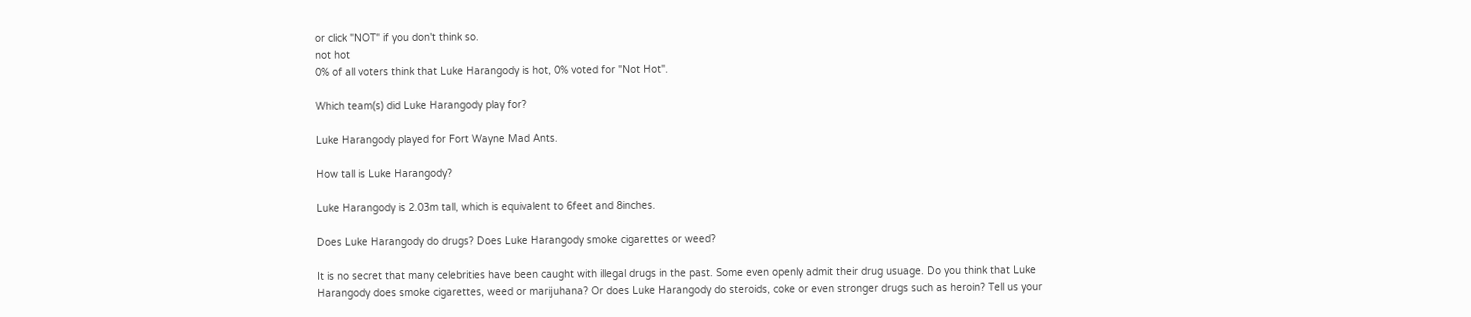or click "NOT" if you don't think so.
not hot
0% of all voters think that Luke Harangody is hot, 0% voted for "Not Hot".

Which team(s) did Luke Harangody play for?

Luke Harangody played for Fort Wayne Mad Ants.

How tall is Luke Harangody?

Luke Harangody is 2.03m tall, which is equivalent to 6feet and 8inches.

Does Luke Harangody do drugs? Does Luke Harangody smoke cigarettes or weed?

It is no secret that many celebrities have been caught with illegal drugs in the past. Some even openly admit their drug usuage. Do you think that Luke Harangody does smoke cigarettes, weed or marijuhana? Or does Luke Harangody do steroids, coke or even stronger drugs such as heroin? Tell us your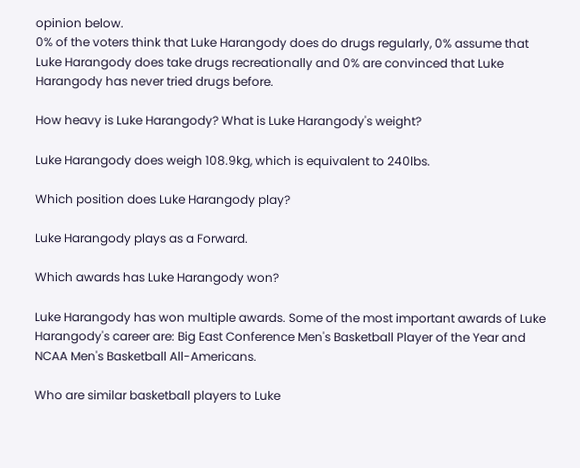opinion below.
0% of the voters think that Luke Harangody does do drugs regularly, 0% assume that Luke Harangody does take drugs recreationally and 0% are convinced that Luke Harangody has never tried drugs before.

How heavy is Luke Harangody? What is Luke Harangody's weight?

Luke Harangody does weigh 108.9kg, which is equivalent to 240lbs.

Which position does Luke Harangody play?

Luke Harangody plays as a Forward.

Which awards has Luke Harangody won?

Luke Harangody has won multiple awards. Some of the most important awards of Luke Harangody's career are: Big East Conference Men's Basketball Player of the Year and NCAA Men's Basketball All-Americans.

Who are similar basketball players to Luke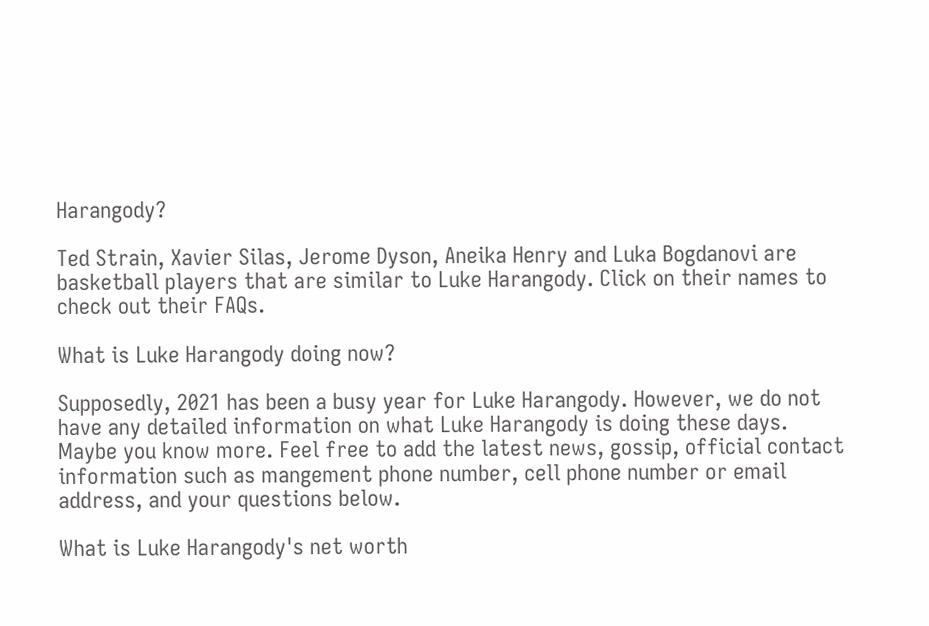Harangody?

Ted Strain, Xavier Silas, Jerome Dyson, Aneika Henry and Luka Bogdanovi are basketball players that are similar to Luke Harangody. Click on their names to check out their FAQs.

What is Luke Harangody doing now?

Supposedly, 2021 has been a busy year for Luke Harangody. However, we do not have any detailed information on what Luke Harangody is doing these days. Maybe you know more. Feel free to add the latest news, gossip, official contact information such as mangement phone number, cell phone number or email address, and your questions below.

What is Luke Harangody's net worth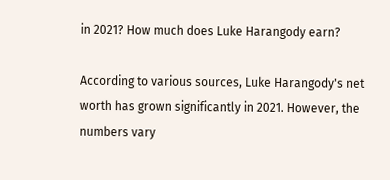in 2021? How much does Luke Harangody earn?

According to various sources, Luke Harangody's net worth has grown significantly in 2021. However, the numbers vary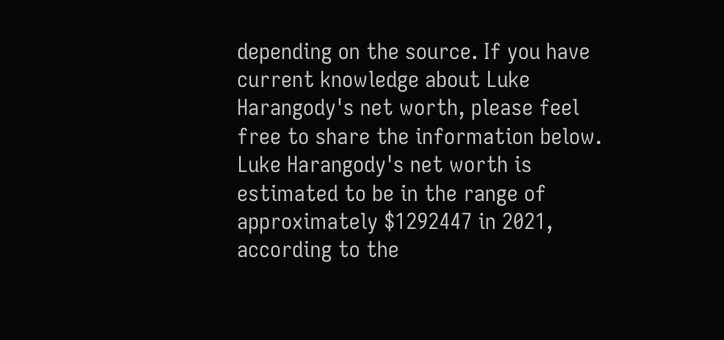depending on the source. If you have current knowledge about Luke Harangody's net worth, please feel free to share the information below.
Luke Harangody's net worth is estimated to be in the range of approximately $1292447 in 2021, according to the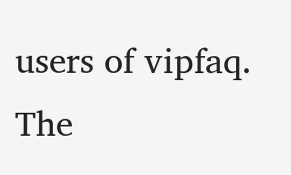users of vipfaq. The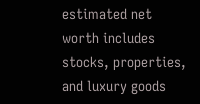estimated net worth includes stocks, properties, and luxury goods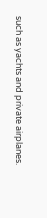such as yachts and private airplanes.